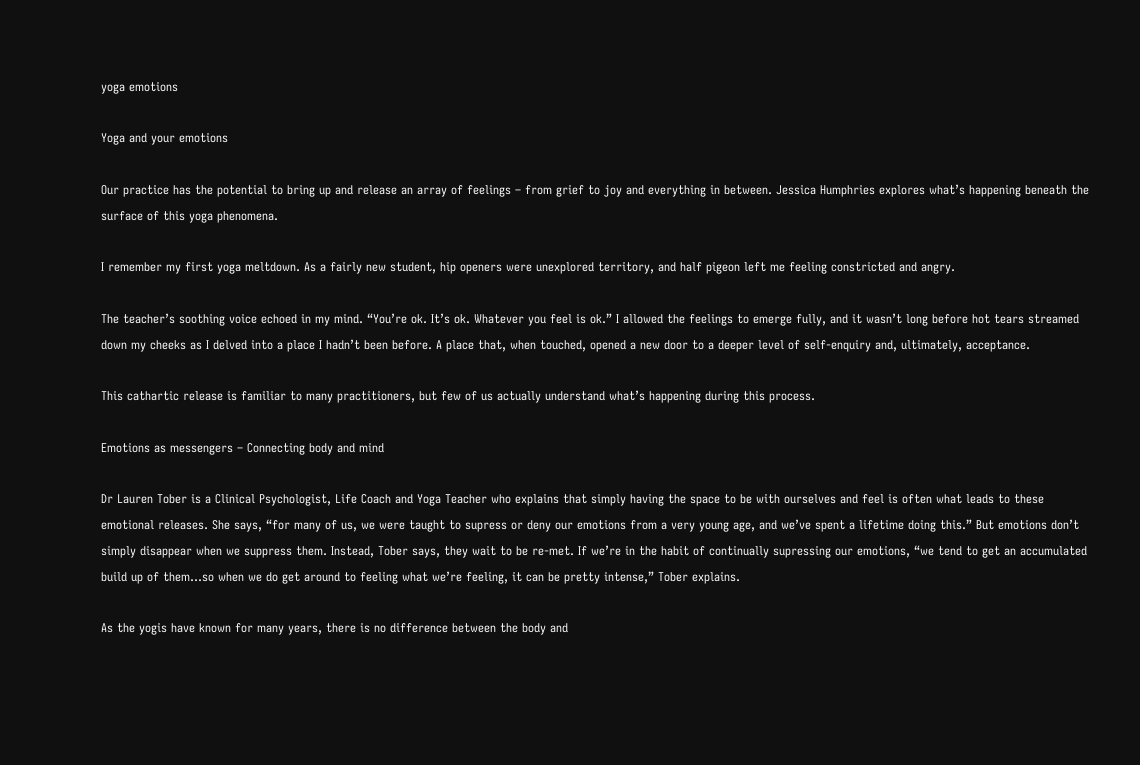yoga emotions

Yoga and your emotions

Our practice has the potential to bring up and release an array of feelings – from grief to joy and everything in between. Jessica Humphries explores what’s happening beneath the surface of this yoga phenomena.

I remember my first yoga meltdown. As a fairly new student, hip openers were unexplored territory, and half pigeon left me feeling constricted and angry.

The teacher’s soothing voice echoed in my mind. “You’re ok. It’s ok. Whatever you feel is ok.” I allowed the feelings to emerge fully, and it wasn’t long before hot tears streamed down my cheeks as I delved into a place I hadn’t been before. A place that, when touched, opened a new door to a deeper level of self-enquiry and, ultimately, acceptance.

This cathartic release is familiar to many practitioners, but few of us actually understand what’s happening during this process.

Emotions as messengers – Connecting body and mind

Dr Lauren Tober is a Clinical Psychologist, Life Coach and Yoga Teacher who explains that simply having the space to be with ourselves and feel is often what leads to these emotional releases. She says, “for many of us, we were taught to supress or deny our emotions from a very young age, and we’ve spent a lifetime doing this.” But emotions don’t simply disappear when we suppress them. Instead, Tober says, they wait to be re-met. If we’re in the habit of continually supressing our emotions, “we tend to get an accumulated build up of them…so when we do get around to feeling what we’re feeling, it can be pretty intense,” Tober explains.

As the yogis have known for many years, there is no difference between the body and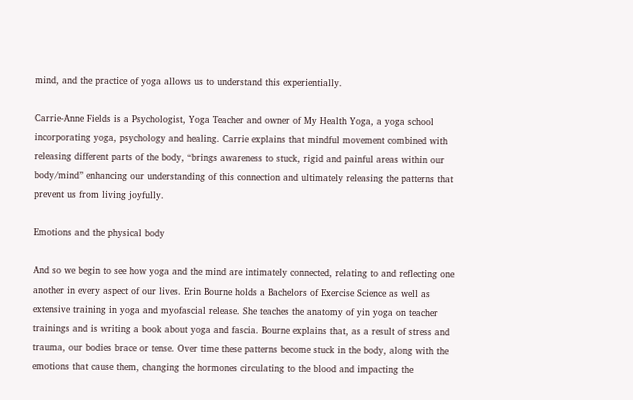mind, and the practice of yoga allows us to understand this experientially.

Carrie-Anne Fields is a Psychologist, Yoga Teacher and owner of My Health Yoga, a yoga school incorporating yoga, psychology and healing. Carrie explains that mindful movement combined with releasing different parts of the body, “brings awareness to stuck, rigid and painful areas within our body/mind” enhancing our understanding of this connection and ultimately releasing the patterns that prevent us from living joyfully.

Emotions and the physical body

And so we begin to see how yoga and the mind are intimately connected, relating to and reflecting one another in every aspect of our lives. Erin Bourne holds a Bachelors of Exercise Science as well as extensive training in yoga and myofascial release. She teaches the anatomy of yin yoga on teacher trainings and is writing a book about yoga and fascia. Bourne explains that, as a result of stress and trauma, our bodies brace or tense. Over time these patterns become stuck in the body, along with the emotions that cause them, changing the hormones circulating to the blood and impacting the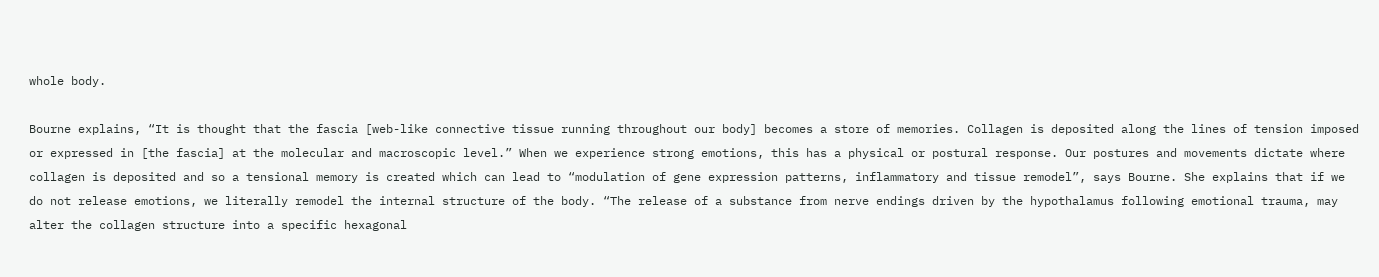whole body.

Bourne explains, “It is thought that the fascia [web-like connective tissue running throughout our body] becomes a store of memories. Collagen is deposited along the lines of tension imposed or expressed in [the fascia] at the molecular and macroscopic level.” When we experience strong emotions, this has a physical or postural response. Our postures and movements dictate where collagen is deposited and so a tensional memory is created which can lead to “modulation of gene expression patterns, inflammatory and tissue remodel”, says Bourne. She explains that if we do not release emotions, we literally remodel the internal structure of the body. “The release of a substance from nerve endings driven by the hypothalamus following emotional trauma, may alter the collagen structure into a specific hexagonal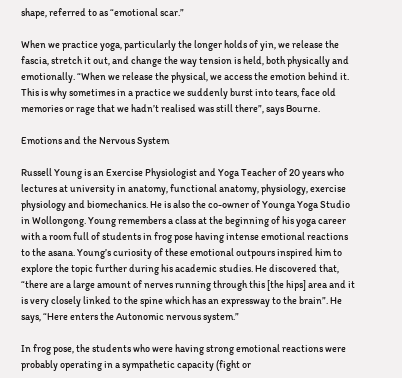shape, referred to as “emotional scar.”

When we practice yoga, particularly the longer holds of yin, we release the fascia, stretch it out, and change the way tension is held, both physically and emotionally. “When we release the physical, we access the emotion behind it. This is why sometimes in a practice we suddenly burst into tears, face old memories or rage that we hadn’t realised was still there”, says Bourne.

Emotions and the Nervous System

Russell Young is an Exercise Physiologist and Yoga Teacher of 20 years who lectures at university in anatomy, functional anatomy, physiology, exercise physiology and biomechanics. He is also the co-owner of Younga Yoga Studio in Wollongong. Young remembers a class at the beginning of his yoga career with a room full of students in frog pose having intense emotional reactions to the asana. Young’s curiosity of these emotional outpours inspired him to explore the topic further during his academic studies. He discovered that, “there are a large amount of nerves running through this [the hips] area and it is very closely linked to the spine which has an expressway to the brain”. He says, “Here enters the Autonomic nervous system.”

In frog pose, the students who were having strong emotional reactions were probably operating in a sympathetic capacity (fight or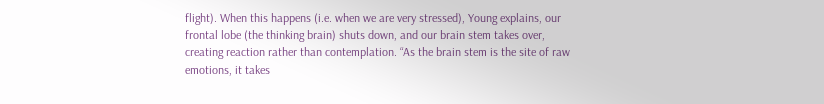flight). When this happens (i.e. when we are very stressed), Young explains, our frontal lobe (the thinking brain) shuts down, and our brain stem takes over, creating reaction rather than contemplation. “As the brain stem is the site of raw emotions, it takes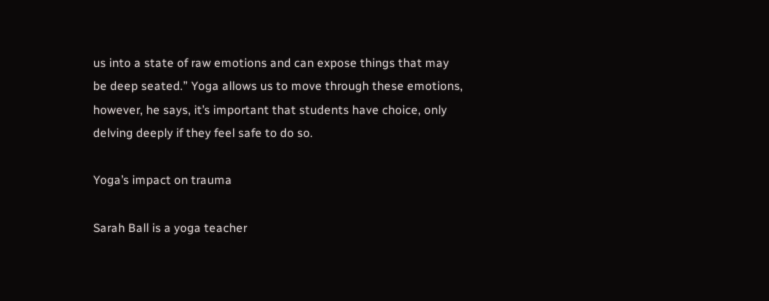us into a state of raw emotions and can expose things that may be deep seated.” Yoga allows us to move through these emotions, however, he says, it’s important that students have choice, only delving deeply if they feel safe to do so.

Yoga’s impact on trauma

Sarah Ball is a yoga teacher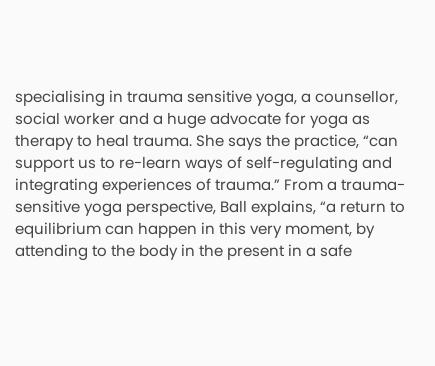specialising in trauma sensitive yoga, a counsellor, social worker and a huge advocate for yoga as therapy to heal trauma. She says the practice, “can support us to re-learn ways of self-regulating and integrating experiences of trauma.” From a trauma-sensitive yoga perspective, Ball explains, “a return to equilibrium can happen in this very moment, by attending to the body in the present in a safe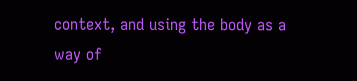context, and using the body as a way of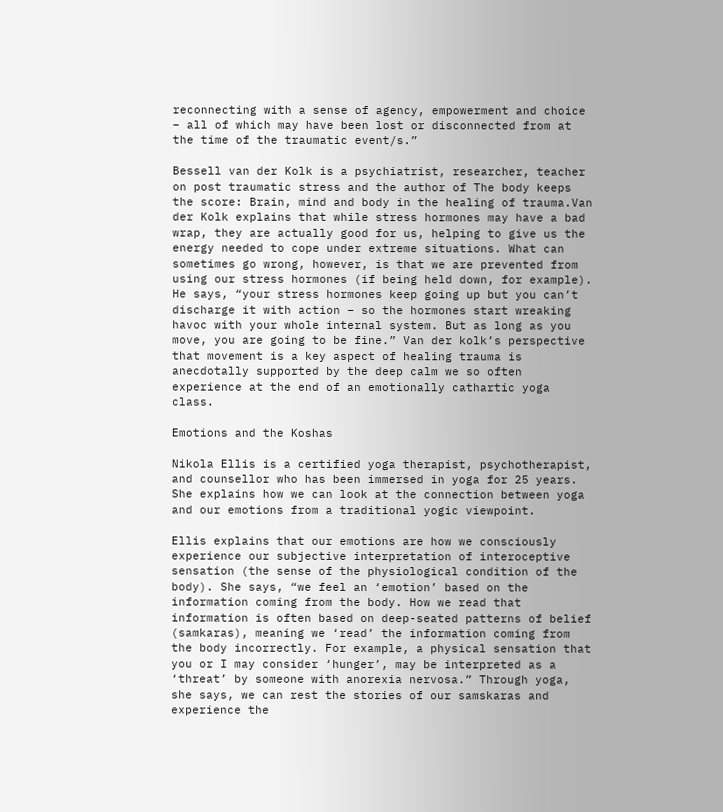reconnecting with a sense of agency, empowerment and choice – all of which may have been lost or disconnected from at the time of the traumatic event/s.”

Bessell van der Kolk is a psychiatrist, researcher, teacher on post traumatic stress and the author of The body keeps the score: Brain, mind and body in the healing of trauma.Van der Kolk explains that while stress hormones may have a bad wrap, they are actually good for us, helping to give us the energy needed to cope under extreme situations. What can sometimes go wrong, however, is that we are prevented from using our stress hormones (if being held down, for example). He says, “your stress hormones keep going up but you can’t discharge it with action – so the hormones start wreaking havoc with your whole internal system. But as long as you move, you are going to be fine.” Van der kolk’s perspective that movement is a key aspect of healing trauma is anecdotally supported by the deep calm we so often experience at the end of an emotionally cathartic yoga class.

Emotions and the Koshas

Nikola Ellis is a certified yoga therapist, psychotherapist, and counsellor who has been immersed in yoga for 25 years. She explains how we can look at the connection between yoga and our emotions from a traditional yogic viewpoint.

Ellis explains that our emotions are how we consciously experience our subjective interpretation of interoceptive sensation (the sense of the physiological condition of the body). She says, “we feel an ‘emotion’ based on the information coming from the body. How we read that information is often based on deep-seated patterns of belief (samkaras), meaning we ‘read’ the information coming from the body incorrectly. For example, a physical sensation that you or I may consider ‘hunger’, may be interpreted as a ‘threat’ by someone with anorexia nervosa.” Through yoga, she says, we can rest the stories of our samskaras and experience the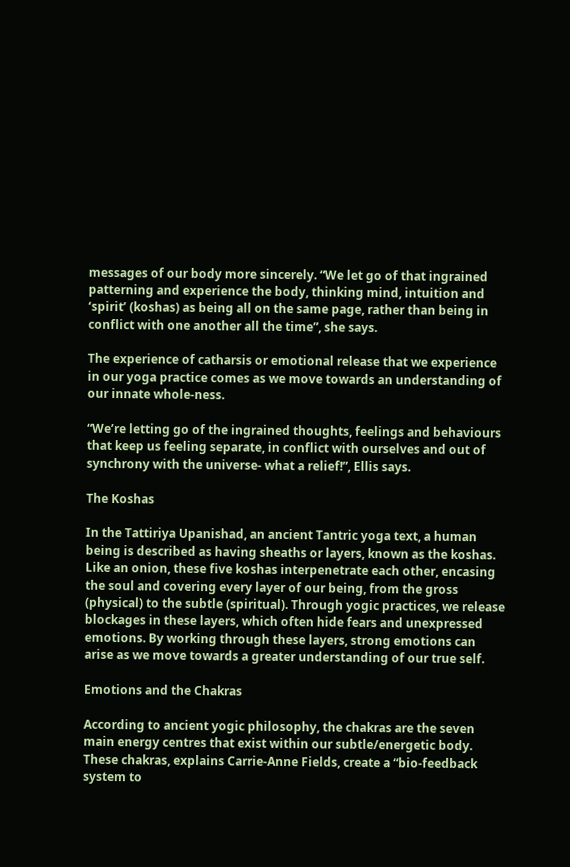messages of our body more sincerely. “We let go of that ingrained patterning and experience the body, thinking mind, intuition and ‘spirit’ (koshas) as being all on the same page, rather than being in conflict with one another all the time”, she says.

The experience of catharsis or emotional release that we experience in our yoga practice comes as we move towards an understanding of our innate whole-ness.

“We’re letting go of the ingrained thoughts, feelings and behaviours that keep us feeling separate, in conflict with ourselves and out of synchrony with the universe- what a relief!”, Ellis says.

The Koshas

In the Tattiriya Upanishad, an ancient Tantric yoga text, a human being is described as having sheaths or layers, known as the koshas. Like an onion, these five koshas interpenetrate each other, encasing the soul and covering every layer of our being, from the gross (physical) to the subtle (spiritual). Through yogic practices, we release blockages in these layers, which often hide fears and unexpressed emotions. By working through these layers, strong emotions can arise as we move towards a greater understanding of our true self.

Emotions and the Chakras

According to ancient yogic philosophy, the chakras are the seven main energy centres that exist within our subtle/energetic body. These chakras, explains Carrie-Anne Fields, create a “bio-feedback system to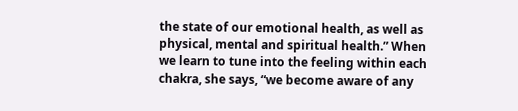the state of our emotional health, as well as physical, mental and spiritual health.” When we learn to tune into the feeling within each chakra, she says, “we become aware of any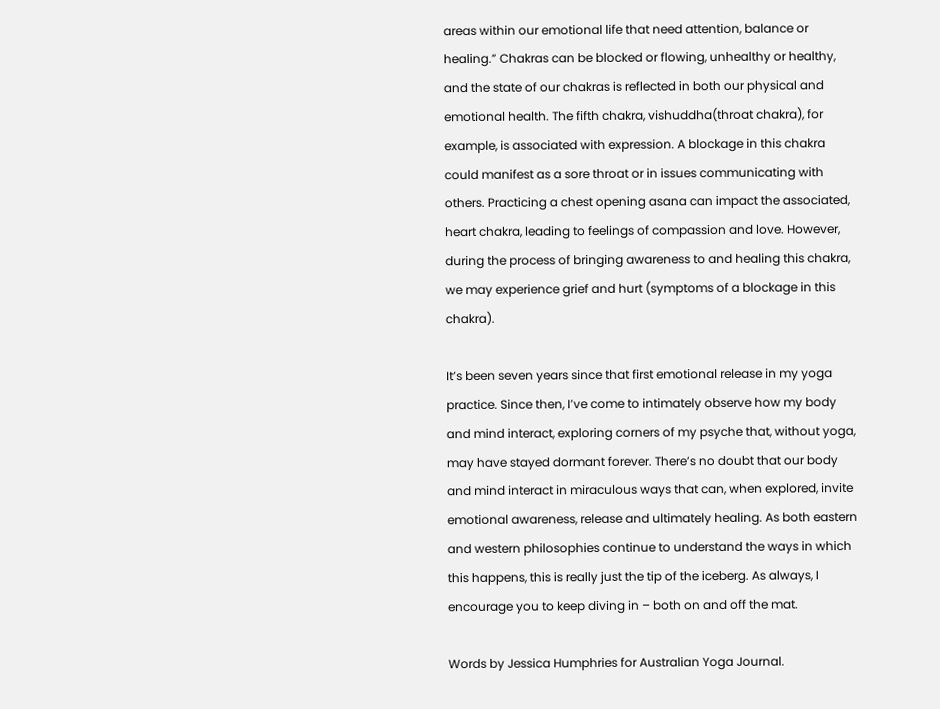areas within our emotional life that need attention, balance or healing.” Chakras can be blocked or flowing, unhealthy or healthy, and the state of our chakras is reflected in both our physical and emotional health. The fifth chakra, vishuddha(throat chakra), for example, is associated with expression. A blockage in this chakra could manifest as a sore throat or in issues communicating with others. Practicing a chest opening asana can impact the associated, heart chakra, leading to feelings of compassion and love. However, during the process of bringing awareness to and healing this chakra, we may experience grief and hurt (symptoms of a blockage in this chakra).

It’s been seven years since that first emotional release in my yoga practice. Since then, I’ve come to intimately observe how my body and mind interact, exploring corners of my psyche that, without yoga, may have stayed dormant forever. There’s no doubt that our body and mind interact in miraculous ways that can, when explored, invite emotional awareness, release and ultimately healing. As both eastern and western philosophies continue to understand the ways in which this happens, this is really just the tip of the iceberg. As always, I encourage you to keep diving in – both on and off the mat.

Words by Jessica Humphries for Australian Yoga Journal.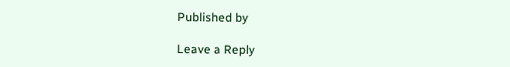Published by

Leave a Reply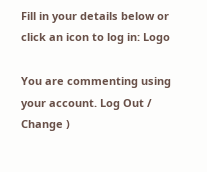Fill in your details below or click an icon to log in: Logo

You are commenting using your account. Log Out /  Change )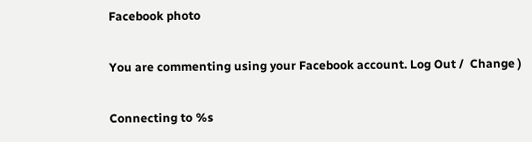Facebook photo

You are commenting using your Facebook account. Log Out /  Change )

Connecting to %s